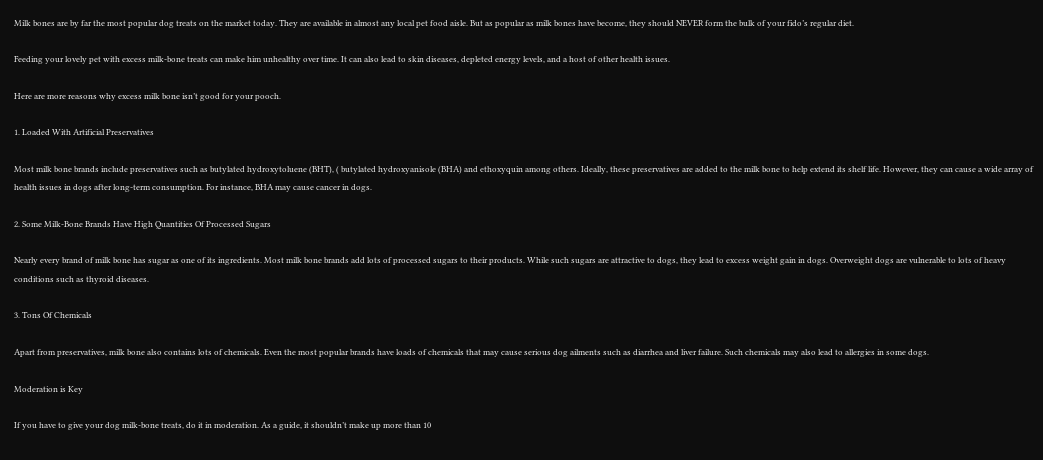Milk bones are by far the most popular dog treats on the market today. They are available in almost any local pet food aisle. But as popular as milk bones have become, they should NEVER form the bulk of your fido’s regular diet.

Feeding your lovely pet with excess milk-bone treats can make him unhealthy over time. It can also lead to skin diseases, depleted energy levels, and a host of other health issues.

Here are more reasons why excess milk bone isn’t good for your pooch.

1. Loaded With Artificial Preservatives

Most milk bone brands include preservatives such as butylated hydroxytoluene (BHT), ( butylated hydroxyanisole (BHA) and ethoxyquin among others. Ideally, these preservatives are added to the milk bone to help extend its shelf life. However, they can cause a wide array of health issues in dogs after long-term consumption. For instance, BHA may cause cancer in dogs.

2. Some Milk-Bone Brands Have High Quantities Of Processed Sugars

Nearly every brand of milk bone has sugar as one of its ingredients. Most milk bone brands add lots of processed sugars to their products. While such sugars are attractive to dogs, they lead to excess weight gain in dogs. Overweight dogs are vulnerable to lots of heavy conditions such as thyroid diseases.

3. Tons Of Chemicals

Apart from preservatives, milk bone also contains lots of chemicals. Even the most popular brands have loads of chemicals that may cause serious dog ailments such as diarrhea and liver failure. Such chemicals may also lead to allergies in some dogs.

Moderation is Key

If you have to give your dog milk-bone treats, do it in moderation. As a guide, it shouldn’t make up more than 10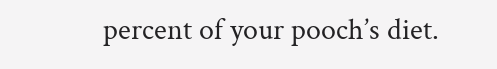percent of your pooch’s diet.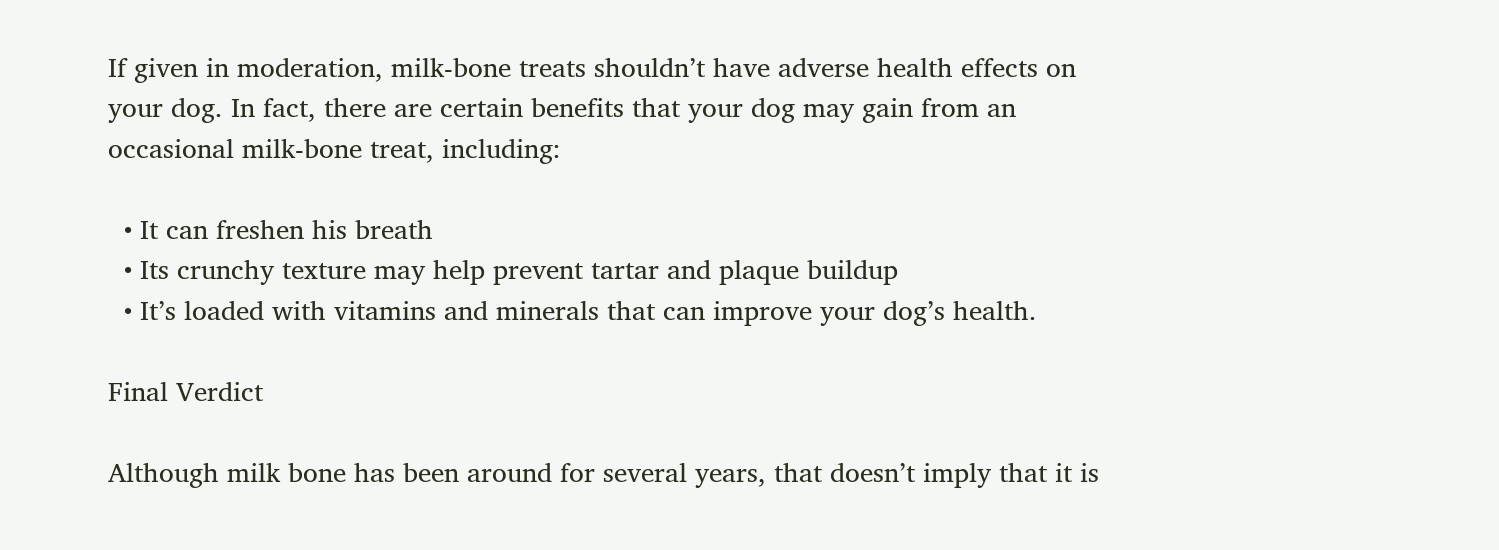If given in moderation, milk-bone treats shouldn’t have adverse health effects on your dog. In fact, there are certain benefits that your dog may gain from an occasional milk-bone treat, including:

  • It can freshen his breath
  • Its crunchy texture may help prevent tartar and plaque buildup
  • It’s loaded with vitamins and minerals that can improve your dog’s health.

Final Verdict

Although milk bone has been around for several years, that doesn’t imply that it is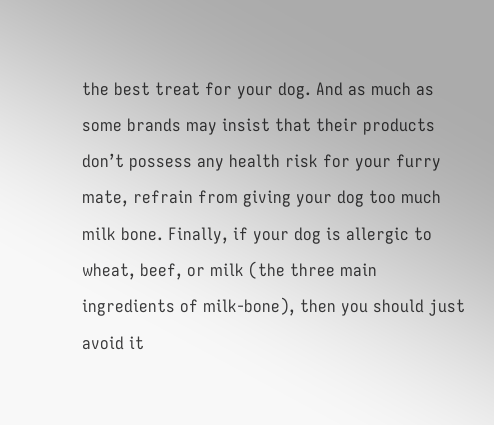the best treat for your dog. And as much as some brands may insist that their products don’t possess any health risk for your furry mate, refrain from giving your dog too much milk bone. Finally, if your dog is allergic to wheat, beef, or milk (the three main ingredients of milk-bone), then you should just avoid it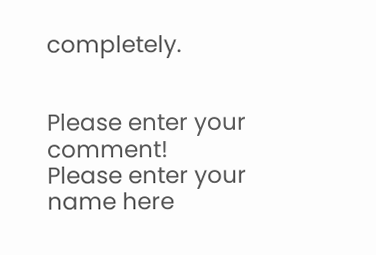completely.


Please enter your comment!
Please enter your name here